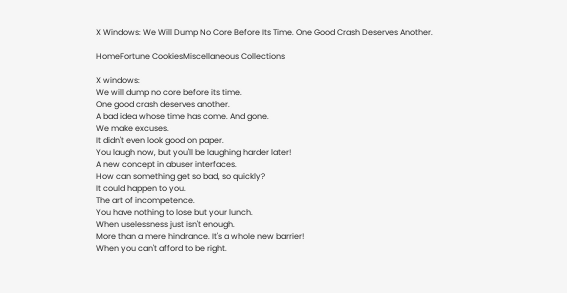X Windows: We Will Dump No Core Before Its Time. One Good Crash Deserves Another.

HomeFortune CookiesMiscellaneous Collections

X windows:
We will dump no core before its time.
One good crash deserves another.
A bad idea whose time has come. And gone.
We make excuses.
It didn't even look good on paper.
You laugh now, but you'll be laughing harder later!
A new concept in abuser interfaces.
How can something get so bad, so quickly?
It could happen to you.
The art of incompetence.
You have nothing to lose but your lunch.
When uselessness just isn't enough.
More than a mere hindrance. It's a whole new barrier!
When you can't afford to be right.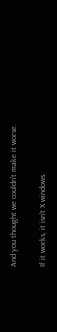And you thought we couldn't make it worse.

If it works, it isn't X windows.